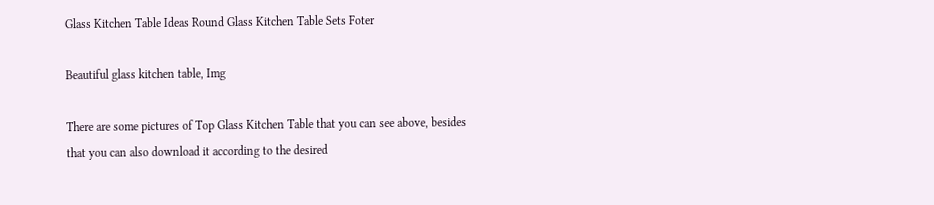Glass Kitchen Table Ideas Round Glass Kitchen Table Sets Foter

Beautiful glass kitchen table, Img

There are some pictures of Top Glass Kitchen Table that you can see above, besides that you can also download it according to the desired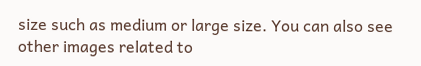size such as medium or large size. You can also see other images related to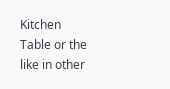Kitchen Table or the like in other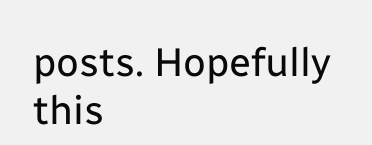posts. Hopefully this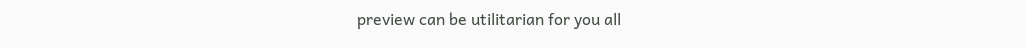preview can be utilitarian for you all